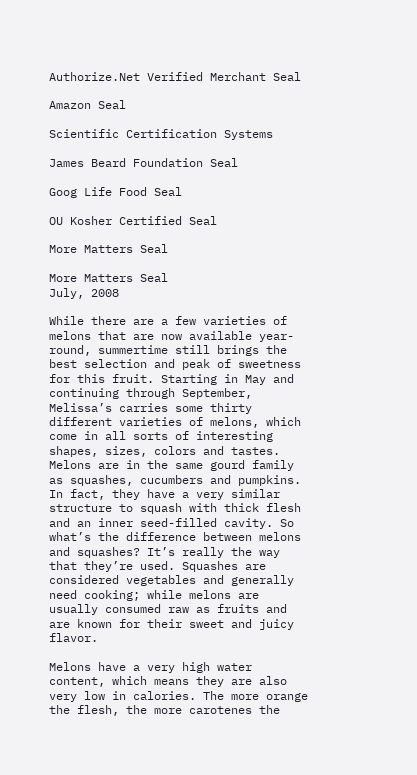Authorize.Net Verified Merchant Seal

Amazon Seal

Scientific Certification Systems

James Beard Foundation Seal

Goog Life Food Seal

OU Kosher Certified Seal

More Matters Seal

More Matters Seal
July, 2008

While there are a few varieties of melons that are now available year-round, summertime still brings the best selection and peak of sweetness for this fruit. Starting in May and continuing through September, Melissa’s carries some thirty different varieties of melons, which come in all sorts of interesting shapes, sizes, colors and tastes. Melons are in the same gourd family as squashes, cucumbers and pumpkins. In fact, they have a very similar structure to squash with thick flesh and an inner seed-filled cavity. So what’s the difference between melons and squashes? It’s really the way that they’re used. Squashes are considered vegetables and generally need cooking; while melons are usually consumed raw as fruits and are known for their sweet and juicy flavor.

Melons have a very high water content, which means they are also very low in calories. The more orange the flesh, the more carotenes the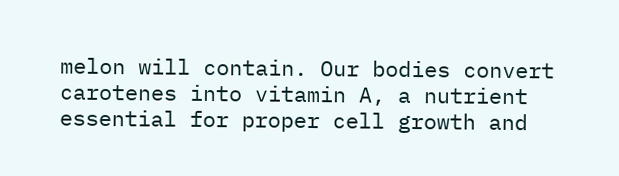melon will contain. Our bodies convert carotenes into vitamin A, a nutrient essential for proper cell growth and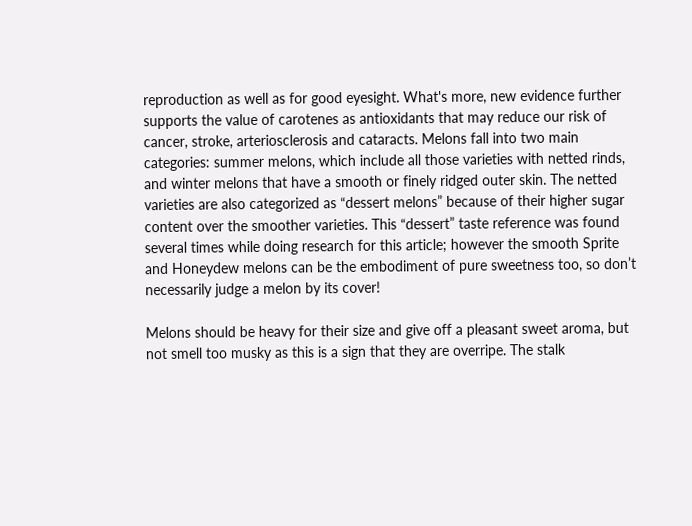reproduction as well as for good eyesight. What's more, new evidence further supports the value of carotenes as antioxidants that may reduce our risk of cancer, stroke, arteriosclerosis and cataracts. Melons fall into two main categories: summer melons, which include all those varieties with netted rinds, and winter melons that have a smooth or finely ridged outer skin. The netted varieties are also categorized as “dessert melons” because of their higher sugar content over the smoother varieties. This “dessert” taste reference was found several times while doing research for this article; however the smooth Sprite and Honeydew melons can be the embodiment of pure sweetness too, so don’t necessarily judge a melon by its cover!

Melons should be heavy for their size and give off a pleasant sweet aroma, but not smell too musky as this is a sign that they are overripe. The stalk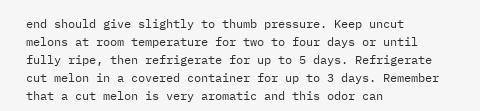end should give slightly to thumb pressure. Keep uncut melons at room temperature for two to four days or until fully ripe, then refrigerate for up to 5 days. Refrigerate cut melon in a covered container for up to 3 days. Remember that a cut melon is very aromatic and this odor can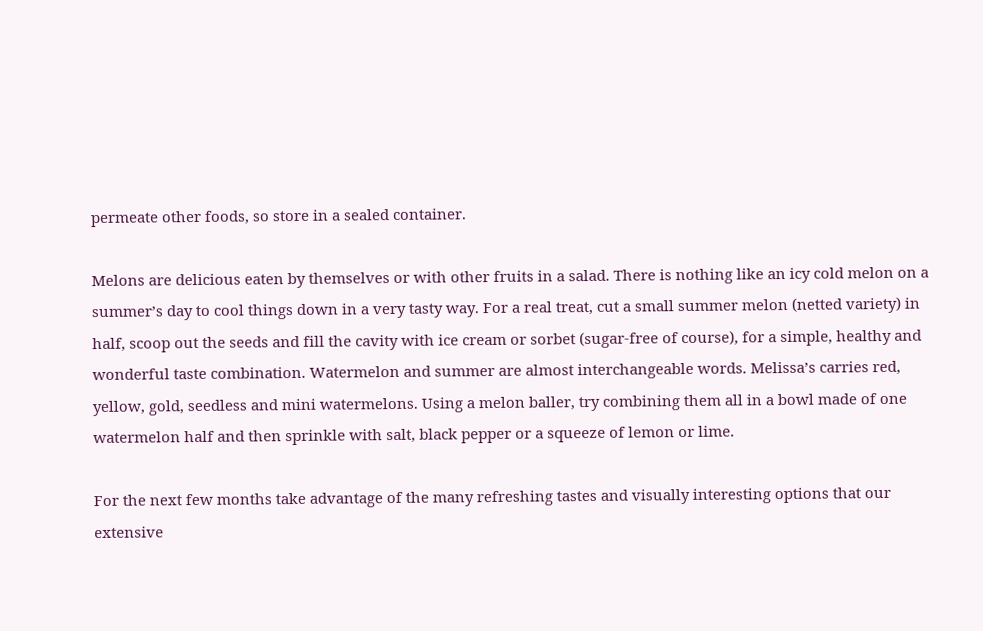permeate other foods, so store in a sealed container.

Melons are delicious eaten by themselves or with other fruits in a salad. There is nothing like an icy cold melon on a summer’s day to cool things down in a very tasty way. For a real treat, cut a small summer melon (netted variety) in half, scoop out the seeds and fill the cavity with ice cream or sorbet (sugar-free of course), for a simple, healthy and wonderful taste combination. Watermelon and summer are almost interchangeable words. Melissa’s carries red, yellow, gold, seedless and mini watermelons. Using a melon baller, try combining them all in a bowl made of one watermelon half and then sprinkle with salt, black pepper or a squeeze of lemon or lime.

For the next few months take advantage of the many refreshing tastes and visually interesting options that our extensive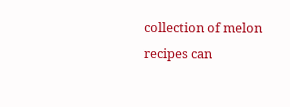collection of melon recipes can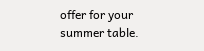offer for your summer table.